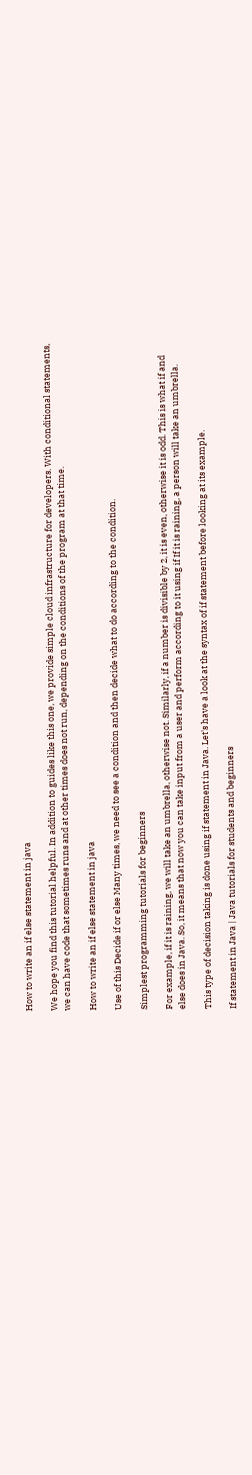How to write an if else statement in java

We hope you find this tutorial helpful. In addition to guides like this one, we provide simple cloud infrastructure for developers. With conditional statements, we can have code that sometimes runs and at other times does not run, depending on the conditions of the program at that time.

How to write an if else statement in java

Use of this Decide if or else Many times, we need to see a condition and then decide what to do according to the condition.

Simplest programming tutorials for beginners

For example, if it is raining, we will take an umbrella, otherwise not. Similarly, if a number is divisible by 2, it is even, otherwise it is odd. This is what if and else does in Java. So, it means that now you can take input from a user and perform according to it using if If it is raining, a person will take an umbrella.

This type of decision taking is done using if statement in Java. Let's have a look at the syntax of if statement before looking at its example.

If statement in Java | Java tutorials for students and beginners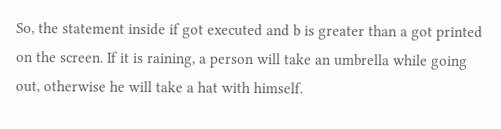So, the statement inside if got executed and b is greater than a got printed on the screen. If it is raining, a person will take an umbrella while going out, otherwise he will take a hat with himself.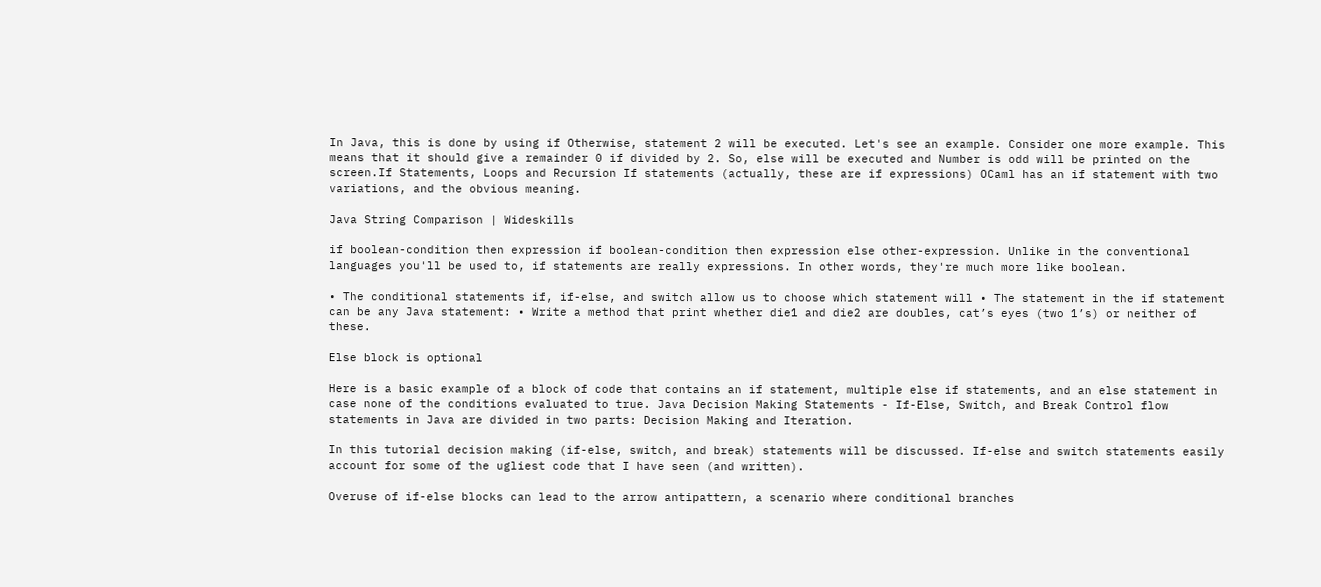In Java, this is done by using if Otherwise, statement 2 will be executed. Let's see an example. Consider one more example. This means that it should give a remainder 0 if divided by 2. So, else will be executed and Number is odd will be printed on the screen.If Statements, Loops and Recursion If statements (actually, these are if expressions) OCaml has an if statement with two variations, and the obvious meaning.

Java String Comparison | Wideskills

if boolean-condition then expression if boolean-condition then expression else other-expression. Unlike in the conventional languages you'll be used to, if statements are really expressions. In other words, they're much more like boolean.

• The conditional statements if, if-else, and switch allow us to choose which statement will • The statement in the if statement can be any Java statement: • Write a method that print whether die1 and die2 are doubles, cat’s eyes (two 1’s) or neither of these.

Else block is optional

Here is a basic example of a block of code that contains an if statement, multiple else if statements, and an else statement in case none of the conditions evaluated to true. Java Decision Making Statements - If-Else, Switch, and Break Control flow statements in Java are divided in two parts: Decision Making and Iteration.

In this tutorial decision making (if-else, switch, and break) statements will be discussed. If-else and switch statements easily account for some of the ugliest code that I have seen (and written).

Overuse of if-else blocks can lead to the arrow antipattern, a scenario where conditional branches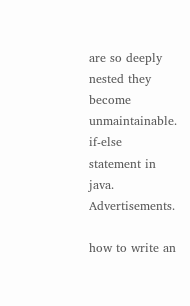are so deeply nested they become unmaintainable. if-else statement in java. Advertisements.

how to write an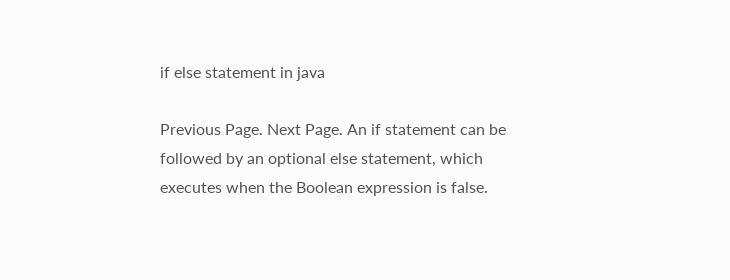if else statement in java

Previous Page. Next Page. An if statement can be followed by an optional else statement, which executes when the Boolean expression is false.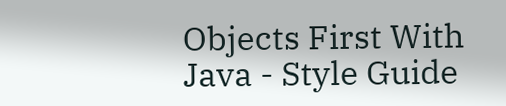Objects First With Java - Style Guide